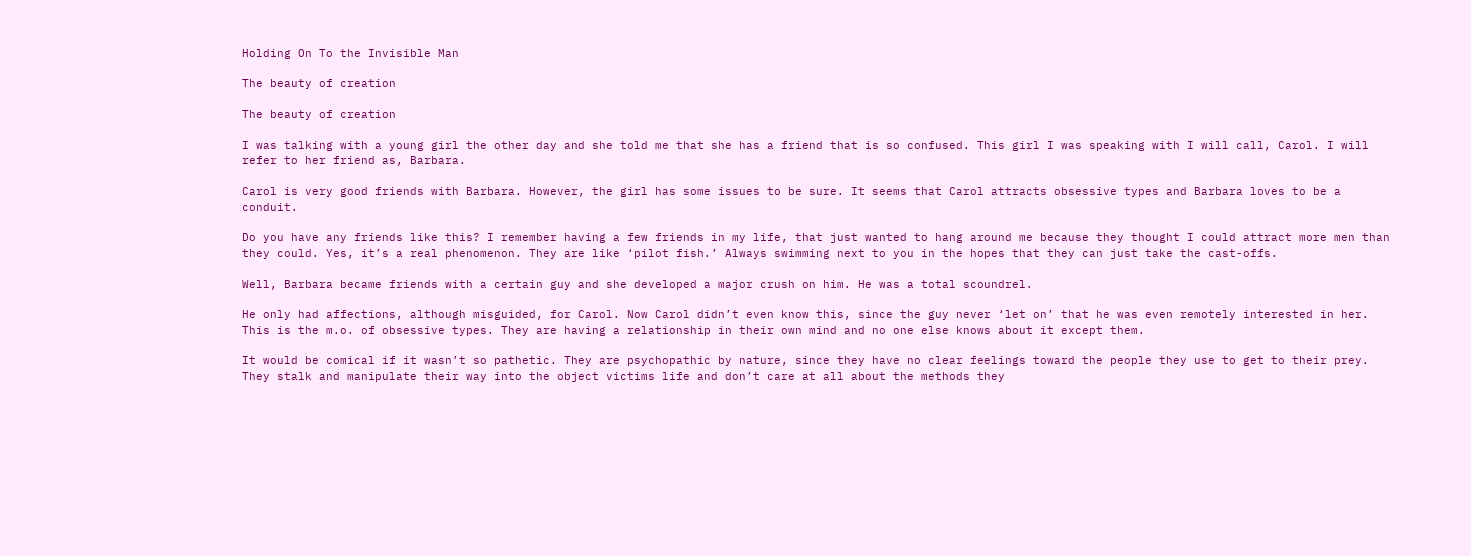Holding On To the Invisible Man

The beauty of creation

The beauty of creation

I was talking with a young girl the other day and she told me that she has a friend that is so confused. This girl I was speaking with I will call, Carol. I will refer to her friend as, Barbara.

Carol is very good friends with Barbara. However, the girl has some issues to be sure. It seems that Carol attracts obsessive types and Barbara loves to be a conduit.

Do you have any friends like this? I remember having a few friends in my life, that just wanted to hang around me because they thought I could attract more men than they could. Yes, it’s a real phenomenon. They are like ‘pilot fish.’ Always swimming next to you in the hopes that they can just take the cast-offs.

Well, Barbara became friends with a certain guy and she developed a major crush on him. He was a total scoundrel.

He only had affections, although misguided, for Carol. Now Carol didn’t even know this, since the guy never ‘let on’ that he was even remotely interested in her. This is the m.o. of obsessive types. They are having a relationship in their own mind and no one else knows about it except them.

It would be comical if it wasn’t so pathetic. They are psychopathic by nature, since they have no clear feelings toward the people they use to get to their prey. They stalk and manipulate their way into the object victims life and don’t care at all about the methods they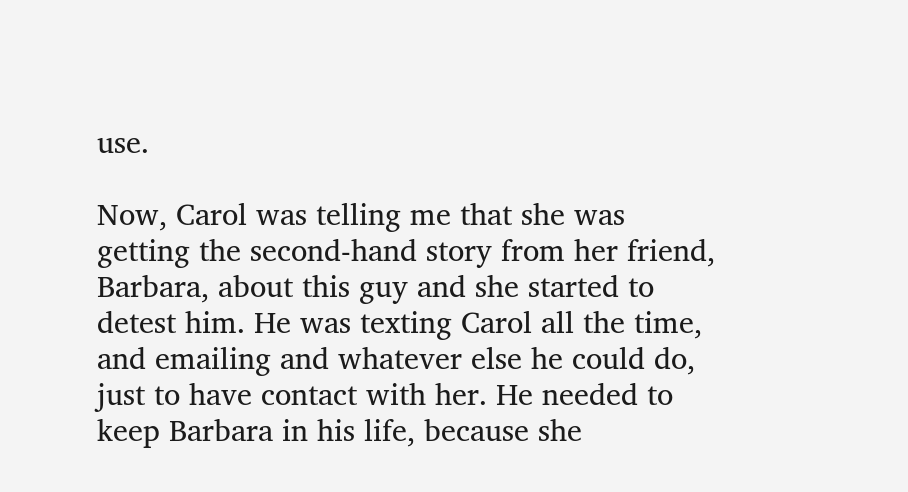use.

Now, Carol was telling me that she was getting the second-hand story from her friend, Barbara, about this guy and she started to detest him. He was texting Carol all the time, and emailing and whatever else he could do, just to have contact with her. He needed to keep Barbara in his life, because she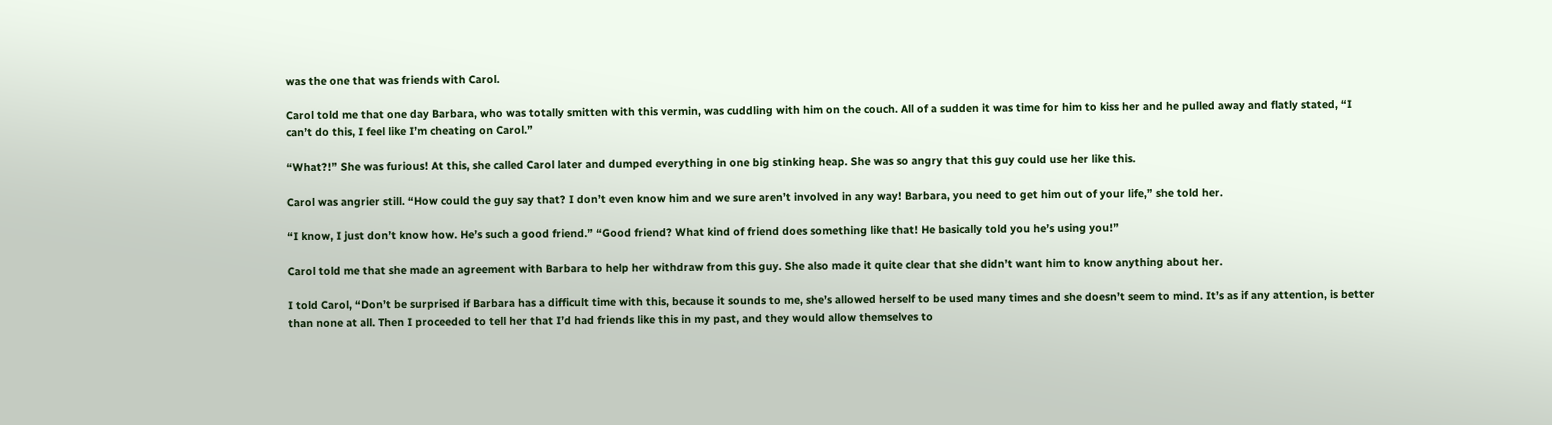was the one that was friends with Carol.

Carol told me that one day Barbara, who was totally smitten with this vermin, was cuddling with him on the couch. All of a sudden it was time for him to kiss her and he pulled away and flatly stated, “I can’t do this, I feel like I’m cheating on Carol.”

“What?!” She was furious! At this, she called Carol later and dumped everything in one big stinking heap. She was so angry that this guy could use her like this.

Carol was angrier still. “How could the guy say that? I don’t even know him and we sure aren’t involved in any way! Barbara, you need to get him out of your life,” she told her.

“I know, I just don’t know how. He’s such a good friend.” “Good friend? What kind of friend does something like that! He basically told you he’s using you!”

Carol told me that she made an agreement with Barbara to help her withdraw from this guy. She also made it quite clear that she didn’t want him to know anything about her.

I told Carol, “Don’t be surprised if Barbara has a difficult time with this, because it sounds to me, she’s allowed herself to be used many times and she doesn’t seem to mind. It’s as if any attention, is better than none at all. Then I proceeded to tell her that I’d had friends like this in my past, and they would allow themselves to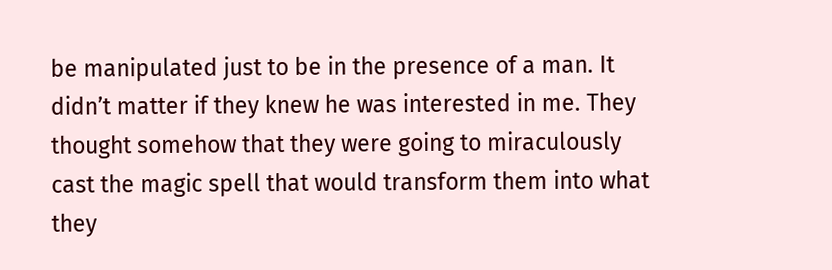be manipulated just to be in the presence of a man. It didn’t matter if they knew he was interested in me. They thought somehow that they were going to miraculously cast the magic spell that would transform them into what they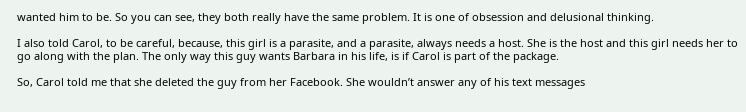wanted him to be. So you can see, they both really have the same problem. It is one of obsession and delusional thinking.

I also told Carol, to be careful, because, this girl is a parasite, and a parasite, always needs a host. She is the host and this girl needs her to go along with the plan. The only way this guy wants Barbara in his life, is if Carol is part of the package.

So, Carol told me that she deleted the guy from her Facebook. She wouldn’t answer any of his text messages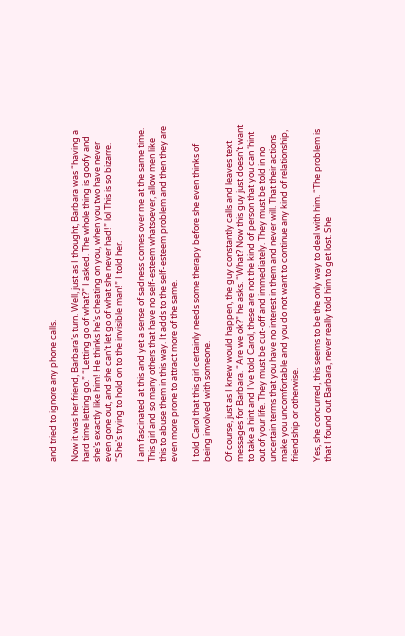and tried to ignore any phone calls.

Now it was her friend, Barbara’s turn. Well, just as I thought, Barbara was “having a hard time letting go.” “Letting go of what?” I asked. The whole thing is goofy and she’s exactly like him! He thinks he’s cheating on you, when you two have never even gone out, and she can’t let go of what she never had!” lol This is so bizarre. “She’s trying to hold on to the invisible man!” I told her.

I am fascinated at this and yet a sense of sadness comes over me at the same time. This girl and so many others that have no self-esteem whatsoever, allow men like this to abuse them in this way. It adds to the self-esteem problem and then they are even more prone to attract more of the same.

I told Carol that this girl certainly needs some therapy before she even thinks of being involved with someone.

Of course, just as I knew would happen, the guy constantly calls and leaves text messages for Barbara. “Are we ok?” he asks. “What? Now this guy just doesn’t want to take a hint and I’ve told Carol, these are not the kind of person that you can ‘hint out of your life. They must be cut-off and immediately. They must be told in no uncertain terms that you have no interest in them and never will. That their actions make you uncomfortable and you do not want to continue any kind of relationship, friendship or otherwise.

Yes, she concurred, this seems to be the only way to deal with him. “The problem is that I found out Barbara, never really told him to get lost. She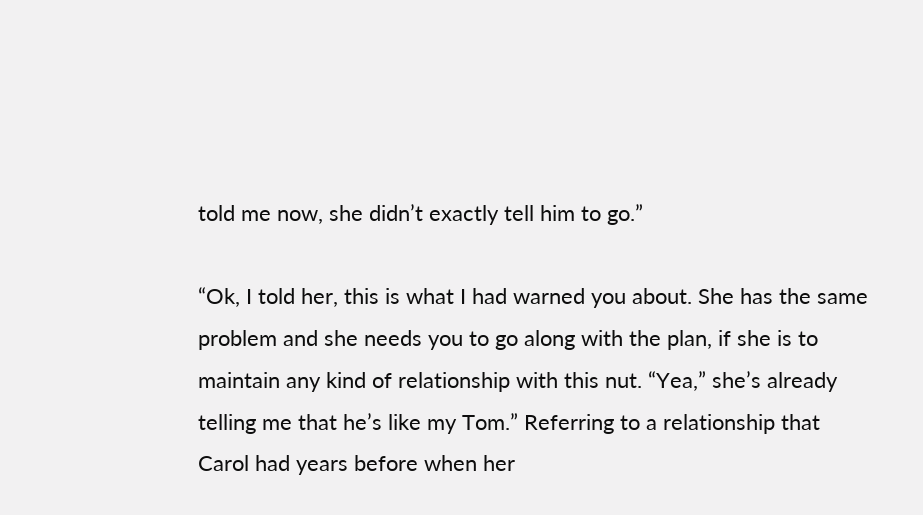told me now, she didn’t exactly tell him to go.”

“Ok, I told her, this is what I had warned you about. She has the same problem and she needs you to go along with the plan, if she is to maintain any kind of relationship with this nut. “Yea,” she’s already telling me that he’s like my Tom.” Referring to a relationship that Carol had years before when her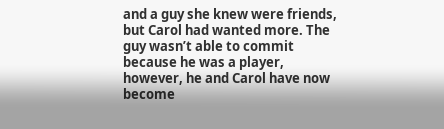and a guy she knew were friends, but Carol had wanted more. The guy wasn’t able to commit because he was a player, however, he and Carol have now become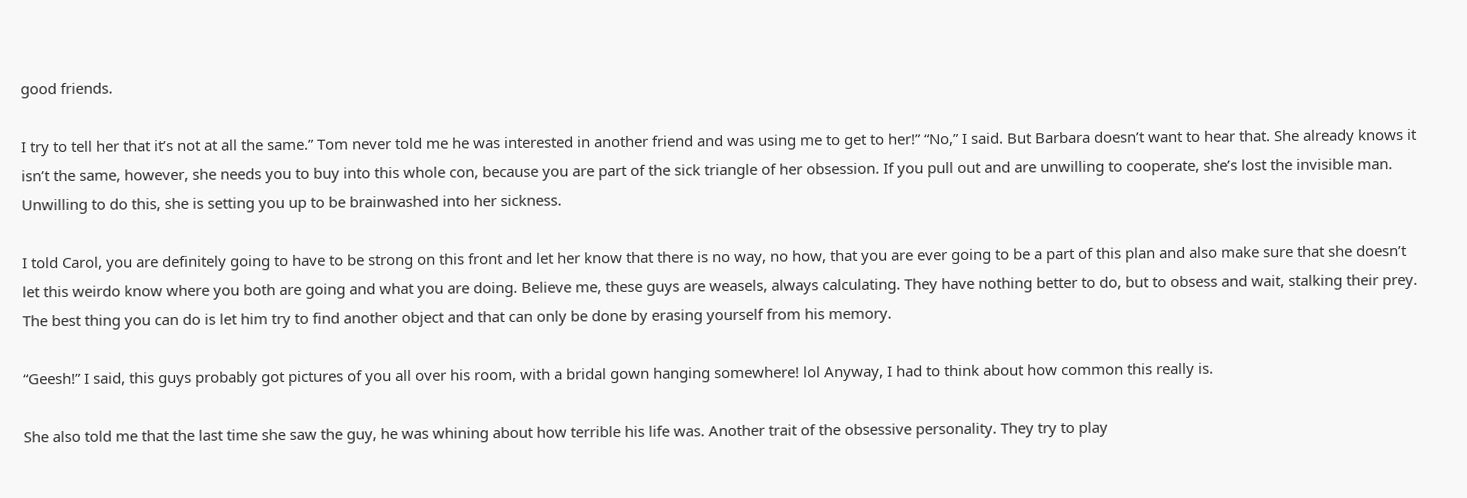good friends.

I try to tell her that it’s not at all the same.” Tom never told me he was interested in another friend and was using me to get to her!” “No,” I said. But Barbara doesn’t want to hear that. She already knows it isn’t the same, however, she needs you to buy into this whole con, because you are part of the sick triangle of her obsession. If you pull out and are unwilling to cooperate, she’s lost the invisible man. Unwilling to do this, she is setting you up to be brainwashed into her sickness.

I told Carol, you are definitely going to have to be strong on this front and let her know that there is no way, no how, that you are ever going to be a part of this plan and also make sure that she doesn’t let this weirdo know where you both are going and what you are doing. Believe me, these guys are weasels, always calculating. They have nothing better to do, but to obsess and wait, stalking their prey. The best thing you can do is let him try to find another object and that can only be done by erasing yourself from his memory.

“Geesh!” I said, this guys probably got pictures of you all over his room, with a bridal gown hanging somewhere! lol Anyway, I had to think about how common this really is.

She also told me that the last time she saw the guy, he was whining about how terrible his life was. Another trait of the obsessive personality. They try to play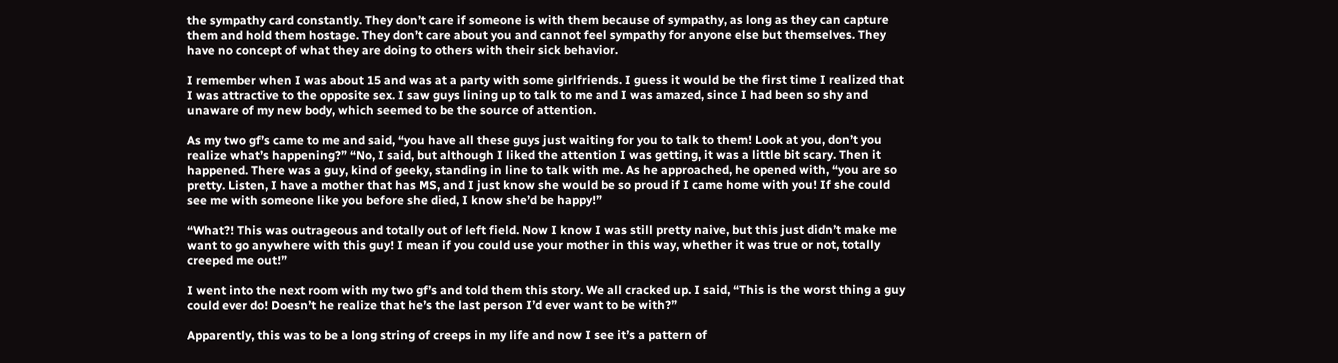the sympathy card constantly. They don’t care if someone is with them because of sympathy, as long as they can capture them and hold them hostage. They don’t care about you and cannot feel sympathy for anyone else but themselves. They have no concept of what they are doing to others with their sick behavior.

I remember when I was about 15 and was at a party with some girlfriends. I guess it would be the first time I realized that I was attractive to the opposite sex. I saw guys lining up to talk to me and I was amazed, since I had been so shy and unaware of my new body, which seemed to be the source of attention.

As my two gf’s came to me and said, “you have all these guys just waiting for you to talk to them! Look at you, don’t you realize what’s happening?” “No, I said, but although I liked the attention I was getting, it was a little bit scary. Then it happened. There was a guy, kind of geeky, standing in line to talk with me. As he approached, he opened with, “you are so pretty. Listen, I have a mother that has MS, and I just know she would be so proud if I came home with you! If she could see me with someone like you before she died, I know she’d be happy!”

“What?! This was outrageous and totally out of left field. Now I know I was still pretty naive, but this just didn’t make me want to go anywhere with this guy! I mean if you could use your mother in this way, whether it was true or not, totally creeped me out!”

I went into the next room with my two gf’s and told them this story. We all cracked up. I said, “This is the worst thing a guy could ever do! Doesn’t he realize that he’s the last person I’d ever want to be with?”

Apparently, this was to be a long string of creeps in my life and now I see it’s a pattern of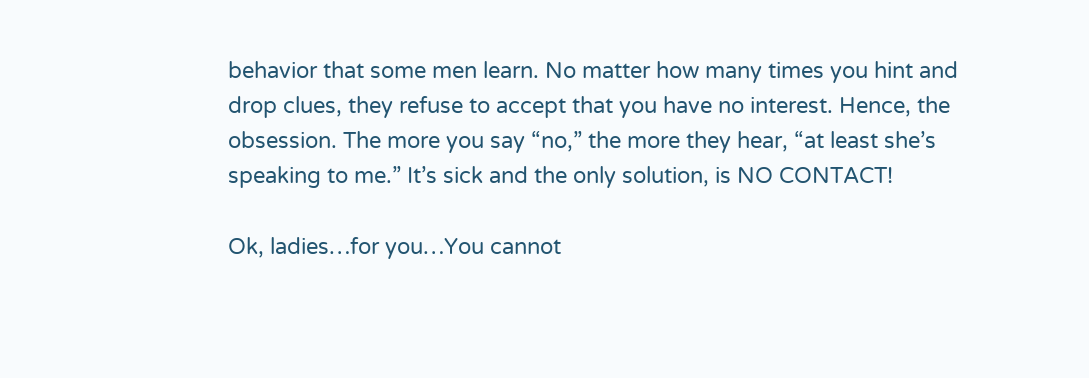behavior that some men learn. No matter how many times you hint and drop clues, they refuse to accept that you have no interest. Hence, the obsession. The more you say “no,” the more they hear, “at least she’s speaking to me.” It’s sick and the only solution, is NO CONTACT!

Ok, ladies…for you…You cannot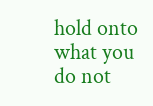hold onto what you do not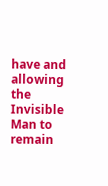have and allowing the Invisible Man to remain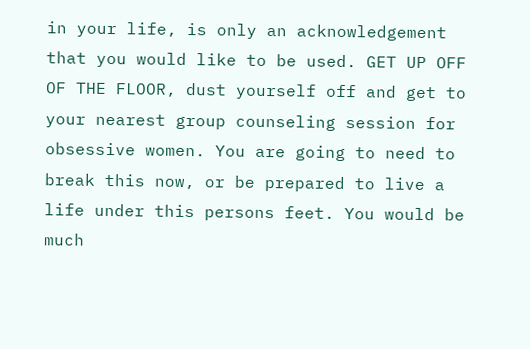in your life, is only an acknowledgement that you would like to be used. GET UP OFF OF THE FLOOR, dust yourself off and get to your nearest group counseling session for obsessive women. You are going to need to break this now, or be prepared to live a life under this persons feet. You would be much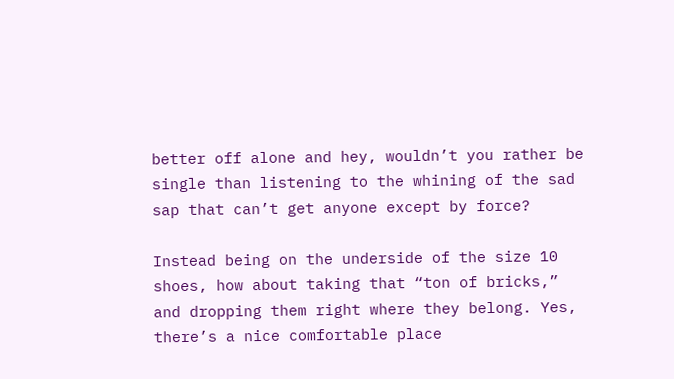better off alone and hey, wouldn’t you rather be single than listening to the whining of the sad sap that can’t get anyone except by force?

Instead being on the underside of the size 10 shoes, how about taking that “ton of bricks,” and dropping them right where they belong. Yes, there’s a nice comfortable place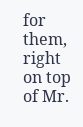for them, right on top of Mr.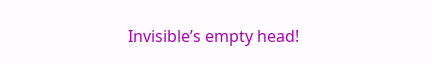Invisible’s empty head!